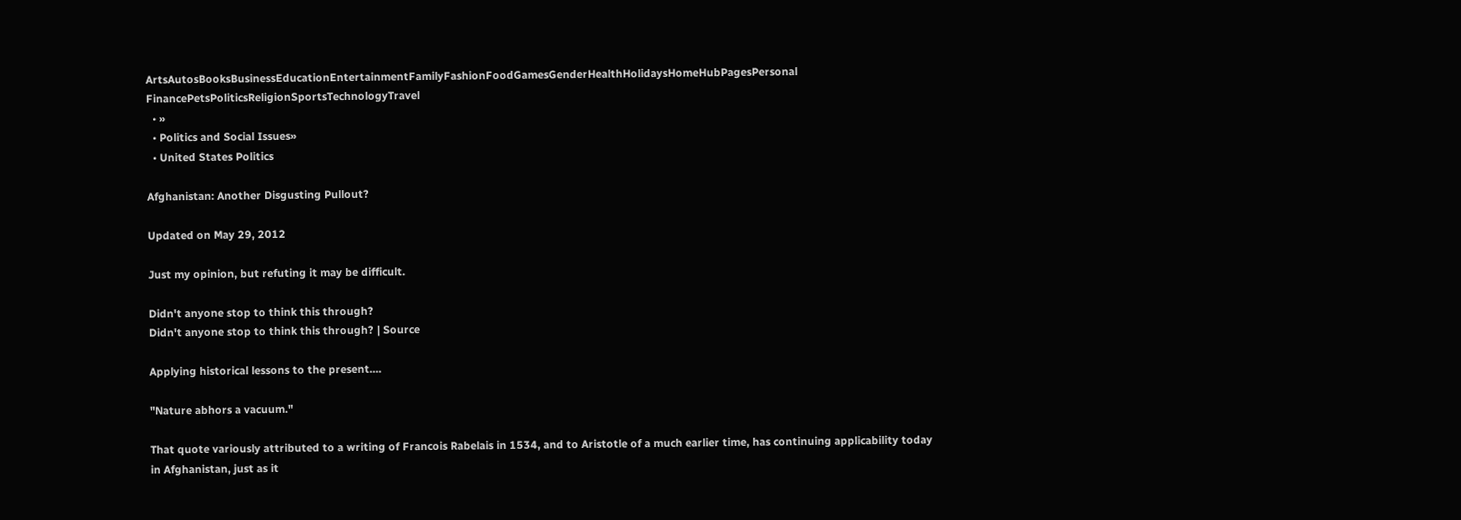ArtsAutosBooksBusinessEducationEntertainmentFamilyFashionFoodGamesGenderHealthHolidaysHomeHubPagesPersonal FinancePetsPoliticsReligionSportsTechnologyTravel
  • »
  • Politics and Social Issues»
  • United States Politics

Afghanistan: Another Disgusting Pullout?

Updated on May 29, 2012

Just my opinion, but refuting it may be difficult.

Didn't anyone stop to think this through?
Didn't anyone stop to think this through? | Source

Applying historical lessons to the present....

"Nature abhors a vacuum."

That quote variously attributed to a writing of Francois Rabelais in 1534, and to Aristotle of a much earlier time, has continuing applicability today in Afghanistan, just as it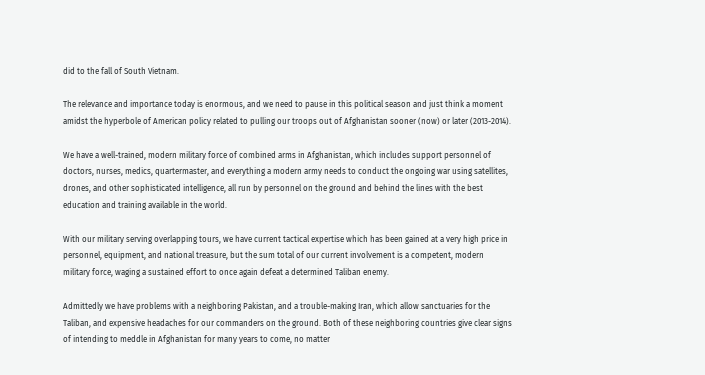did to the fall of South Vietnam.

The relevance and importance today is enormous, and we need to pause in this political season and just think a moment amidst the hyperbole of American policy related to pulling our troops out of Afghanistan sooner (now) or later (2013-2014).

We have a well-trained, modern military force of combined arms in Afghanistan, which includes support personnel of doctors, nurses, medics, quartermaster, and everything a modern army needs to conduct the ongoing war using satellites, drones, and other sophisticated intelligence, all run by personnel on the ground and behind the lines with the best education and training available in the world.

With our military serving overlapping tours, we have current tactical expertise which has been gained at a very high price in personnel, equipment, and national treasure, but the sum total of our current involvement is a competent, modern military force, waging a sustained effort to once again defeat a determined Taliban enemy.

Admittedly we have problems with a neighboring Pakistan, and a trouble-making Iran, which allow sanctuaries for the Taliban, and expensive headaches for our commanders on the ground. Both of these neighboring countries give clear signs of intending to meddle in Afghanistan for many years to come, no matter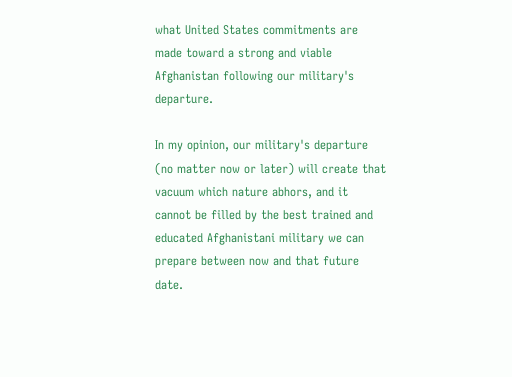what United States commitments are made toward a strong and viable Afghanistan following our military's departure.

In my opinion, our military's departure (no matter now or later) will create that vacuum which nature abhors, and it cannot be filled by the best trained and educated Afghanistani military we can prepare between now and that future date.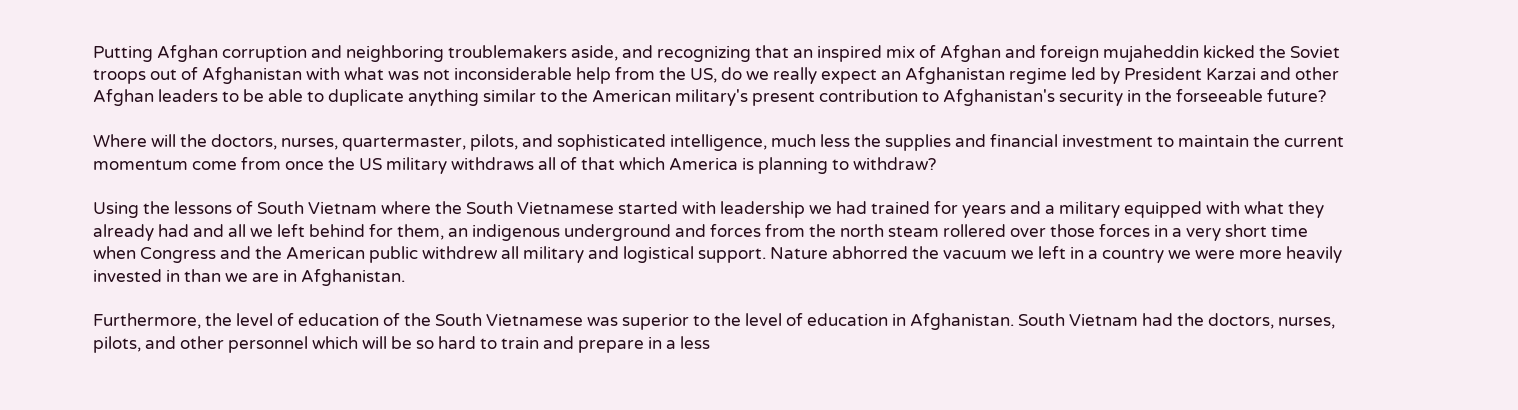Putting Afghan corruption and neighboring troublemakers aside, and recognizing that an inspired mix of Afghan and foreign mujaheddin kicked the Soviet troops out of Afghanistan with what was not inconsiderable help from the US, do we really expect an Afghanistan regime led by President Karzai and other Afghan leaders to be able to duplicate anything similar to the American military's present contribution to Afghanistan's security in the forseeable future?

Where will the doctors, nurses, quartermaster, pilots, and sophisticated intelligence, much less the supplies and financial investment to maintain the current momentum come from once the US military withdraws all of that which America is planning to withdraw?

Using the lessons of South Vietnam where the South Vietnamese started with leadership we had trained for years and a military equipped with what they already had and all we left behind for them, an indigenous underground and forces from the north steam rollered over those forces in a very short time when Congress and the American public withdrew all military and logistical support. Nature abhorred the vacuum we left in a country we were more heavily invested in than we are in Afghanistan.

Furthermore, the level of education of the South Vietnamese was superior to the level of education in Afghanistan. South Vietnam had the doctors, nurses, pilots, and other personnel which will be so hard to train and prepare in a less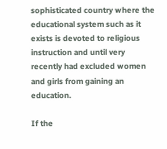sophisticated country where the educational system such as it exists is devoted to religious instruction and until very recently had excluded women and girls from gaining an education.

If the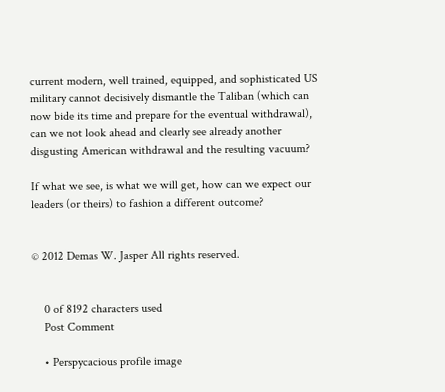current modern, well trained, equipped, and sophisticated US military cannot decisively dismantle the Taliban (which can now bide its time and prepare for the eventual withdrawal), can we not look ahead and clearly see already another disgusting American withdrawal and the resulting vacuum?

If what we see, is what we will get, how can we expect our leaders (or theirs) to fashion a different outcome?


© 2012 Demas W. Jasper All rights reserved.


    0 of 8192 characters used
    Post Comment

    • Perspycacious profile image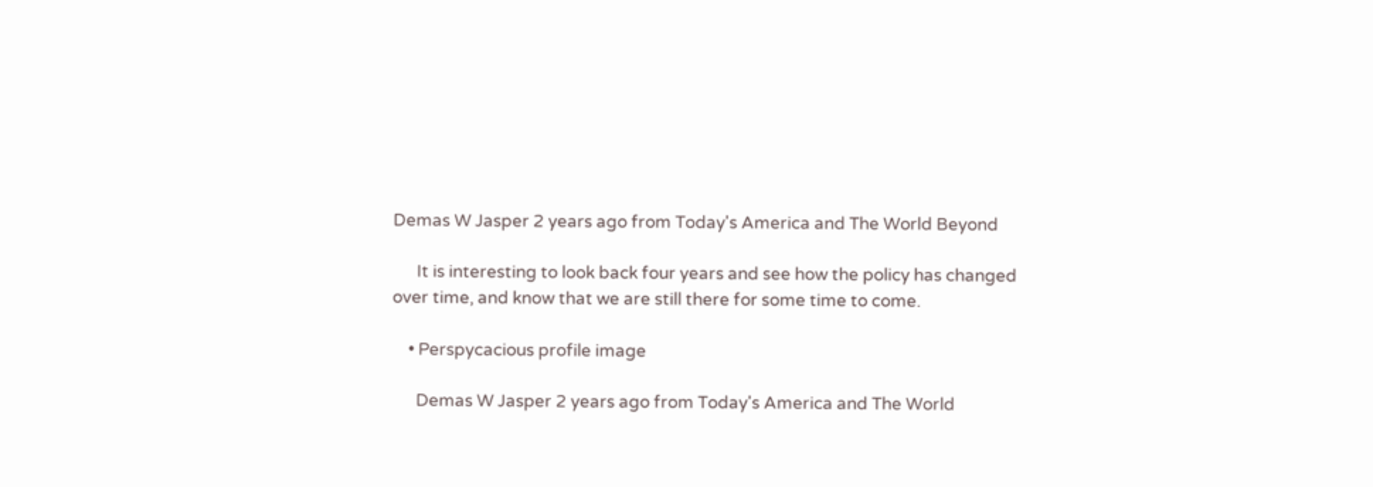Demas W Jasper 2 years ago from Today's America and The World Beyond

      It is interesting to look back four years and see how the policy has changed over time, and know that we are still there for some time to come.

    • Perspycacious profile image

      Demas W Jasper 2 years ago from Today's America and The World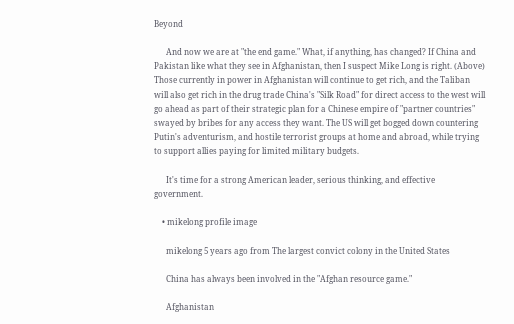Beyond

      And now we are at "the end game." What, if anything, has changed? If China and Pakistan like what they see in Afghanistan, then I suspect Mike Long is right. (Above) Those currently in power in Afghanistan will continue to get rich, and the Taliban will also get rich in the drug trade China's "Silk Road" for direct access to the west will go ahead as part of their strategic plan for a Chinese empire of "partner countries" swayed by bribes for any access they want. The US will get bogged down countering Putin's adventurism, and hostile terrorist groups at home and abroad, while trying to support allies paying for limited military budgets.

      It's time for a strong American leader, serious thinking, and effective government.

    • mikelong profile image

      mikelong 5 years ago from The largest convict colony in the United States

      China has always been involved in the "Afghan resource game."

      Afghanistan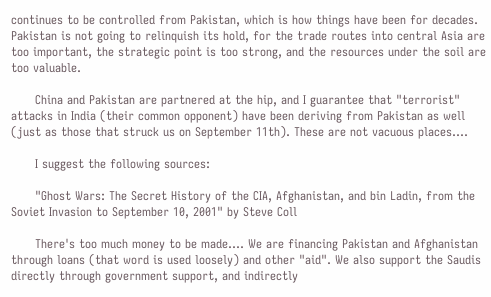continues to be controlled from Pakistan, which is how things have been for decades. Pakistan is not going to relinquish its hold, for the trade routes into central Asia are too important, the strategic point is too strong, and the resources under the soil are too valuable.

      China and Pakistan are partnered at the hip, and I guarantee that "terrorist" attacks in India (their common opponent) have been deriving from Pakistan as well (just as those that struck us on September 11th). These are not vacuous places....

      I suggest the following sources:

      "Ghost Wars: The Secret History of the CIA, Afghanistan, and bin Ladin, from the Soviet Invasion to September 10, 2001" by Steve Coll

      There's too much money to be made.... We are financing Pakistan and Afghanistan through loans (that word is used loosely) and other "aid". We also support the Saudis directly through government support, and indirectly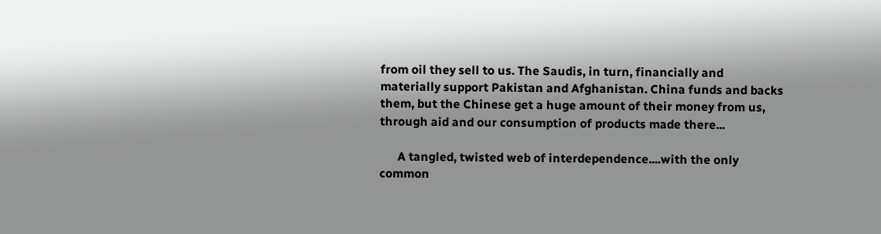from oil they sell to us. The Saudis, in turn, financially and materially support Pakistan and Afghanistan. China funds and backs them, but the Chinese get a huge amount of their money from us, through aid and our consumption of products made there...

      A tangled, twisted web of interdependence....with the only common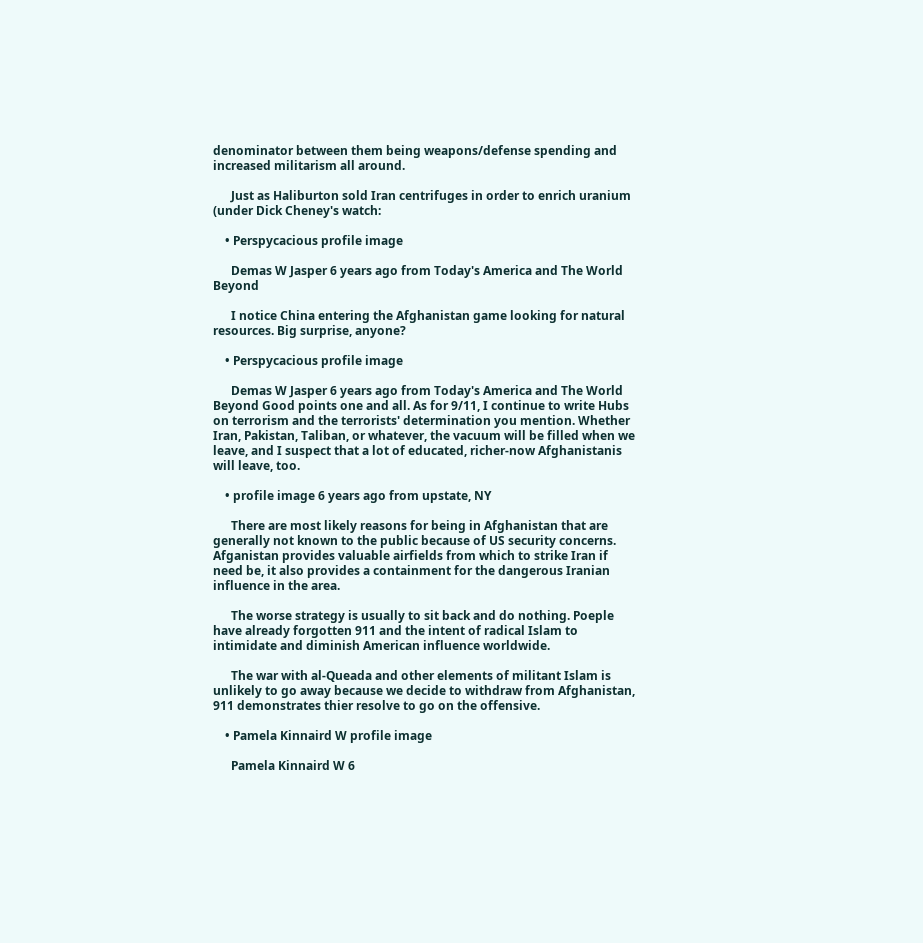denominator between them being weapons/defense spending and increased militarism all around.

      Just as Haliburton sold Iran centrifuges in order to enrich uranium (under Dick Cheney's watch:

    • Perspycacious profile image

      Demas W Jasper 6 years ago from Today's America and The World Beyond

      I notice China entering the Afghanistan game looking for natural resources. Big surprise, anyone?

    • Perspycacious profile image

      Demas W Jasper 6 years ago from Today's America and The World Beyond Good points one and all. As for 9/11, I continue to write Hubs on terrorism and the terrorists' determination you mention. Whether Iran, Pakistan, Taliban, or whatever, the vacuum will be filled when we leave, and I suspect that a lot of educated, richer-now Afghanistanis will leave, too.

    • profile image 6 years ago from upstate, NY

      There are most likely reasons for being in Afghanistan that are generally not known to the public because of US security concerns. Afganistan provides valuable airfields from which to strike Iran if need be, it also provides a containment for the dangerous Iranian influence in the area.

      The worse strategy is usually to sit back and do nothing. Poeple have already forgotten 911 and the intent of radical Islam to intimidate and diminish American influence worldwide.

      The war with al-Queada and other elements of militant Islam is unlikely to go away because we decide to withdraw from Afghanistan, 911 demonstrates thier resolve to go on the offensive.

    • Pamela Kinnaird W profile image

      Pamela Kinnaird W 6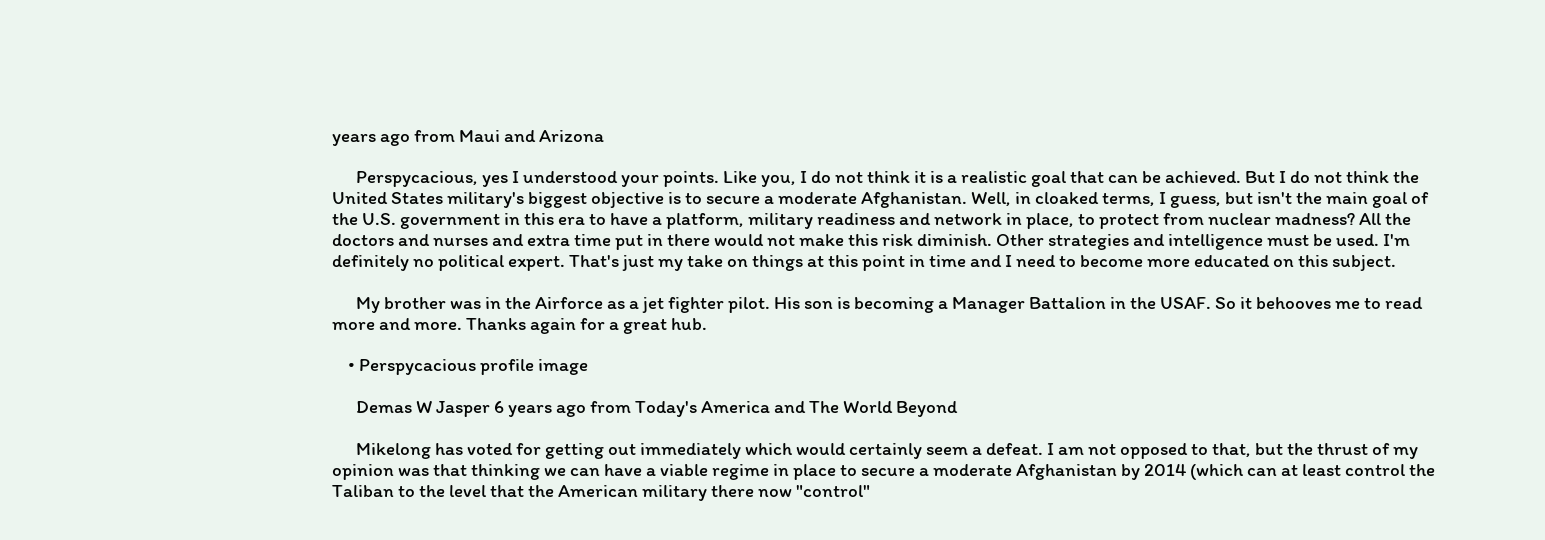years ago from Maui and Arizona

      Perspycacious, yes I understood your points. Like you, I do not think it is a realistic goal that can be achieved. But I do not think the United States military's biggest objective is to secure a moderate Afghanistan. Well, in cloaked terms, I guess, but isn't the main goal of the U.S. government in this era to have a platform, military readiness and network in place, to protect from nuclear madness? All the doctors and nurses and extra time put in there would not make this risk diminish. Other strategies and intelligence must be used. I'm definitely no political expert. That's just my take on things at this point in time and I need to become more educated on this subject.

      My brother was in the Airforce as a jet fighter pilot. His son is becoming a Manager Battalion in the USAF. So it behooves me to read more and more. Thanks again for a great hub.

    • Perspycacious profile image

      Demas W Jasper 6 years ago from Today's America and The World Beyond

      Mikelong has voted for getting out immediately which would certainly seem a defeat. I am not opposed to that, but the thrust of my opinion was that thinking we can have a viable regime in place to secure a moderate Afghanistan by 2014 (which can at least control the Taliban to the level that the American military there now "control"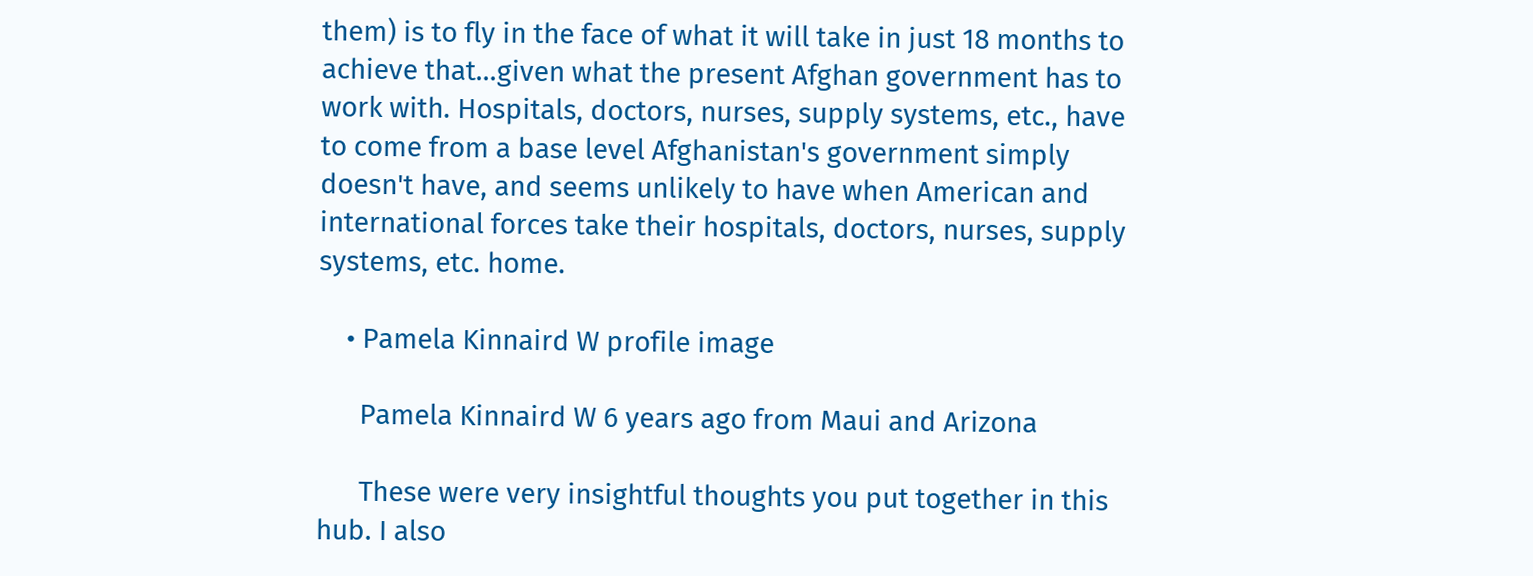them) is to fly in the face of what it will take in just 18 months to achieve that...given what the present Afghan government has to work with. Hospitals, doctors, nurses, supply systems, etc., have to come from a base level Afghanistan's government simply doesn't have, and seems unlikely to have when American and international forces take their hospitals, doctors, nurses, supply systems, etc. home.

    • Pamela Kinnaird W profile image

      Pamela Kinnaird W 6 years ago from Maui and Arizona

      These were very insightful thoughts you put together in this hub. I also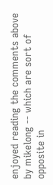enjoyed reading the comments above by mikelong -- which are sort of opposite in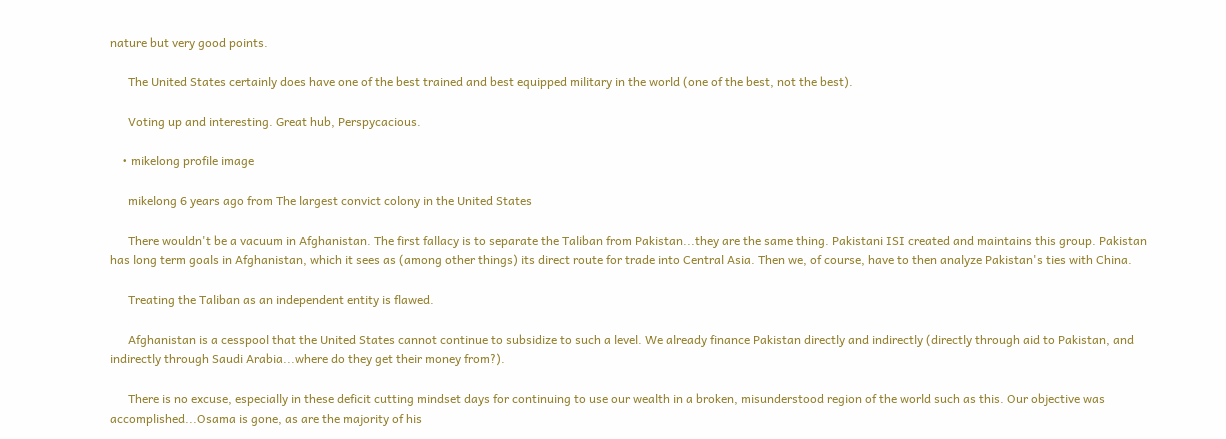nature but very good points.

      The United States certainly does have one of the best trained and best equipped military in the world (one of the best, not the best).

      Voting up and interesting. Great hub, Perspycacious.

    • mikelong profile image

      mikelong 6 years ago from The largest convict colony in the United States

      There wouldn't be a vacuum in Afghanistan. The first fallacy is to separate the Taliban from Pakistan...they are the same thing. Pakistani ISI created and maintains this group. Pakistan has long term goals in Afghanistan, which it sees as (among other things) its direct route for trade into Central Asia. Then we, of course, have to then analyze Pakistan's ties with China.

      Treating the Taliban as an independent entity is flawed.

      Afghanistan is a cesspool that the United States cannot continue to subsidize to such a level. We already finance Pakistan directly and indirectly (directly through aid to Pakistan, and indirectly through Saudi Arabia...where do they get their money from?).

      There is no excuse, especially in these deficit cutting mindset days for continuing to use our wealth in a broken, misunderstood region of the world such as this. Our objective was accomplished...Osama is gone, as are the majority of his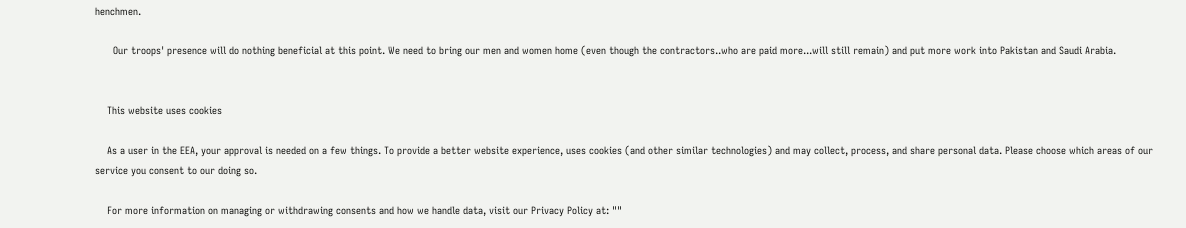henchmen.

      Our troops' presence will do nothing beneficial at this point. We need to bring our men and women home (even though the contractors..who are paid more...will still remain) and put more work into Pakistan and Saudi Arabia.


    This website uses cookies

    As a user in the EEA, your approval is needed on a few things. To provide a better website experience, uses cookies (and other similar technologies) and may collect, process, and share personal data. Please choose which areas of our service you consent to our doing so.

    For more information on managing or withdrawing consents and how we handle data, visit our Privacy Policy at: ""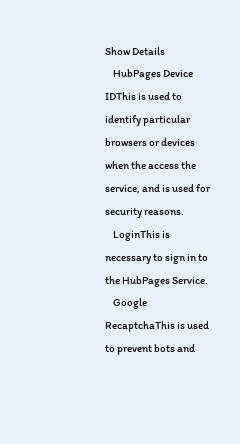Show Details
    HubPages Device IDThis is used to identify particular browsers or devices when the access the service, and is used for security reasons.
    LoginThis is necessary to sign in to the HubPages Service.
    Google RecaptchaThis is used to prevent bots and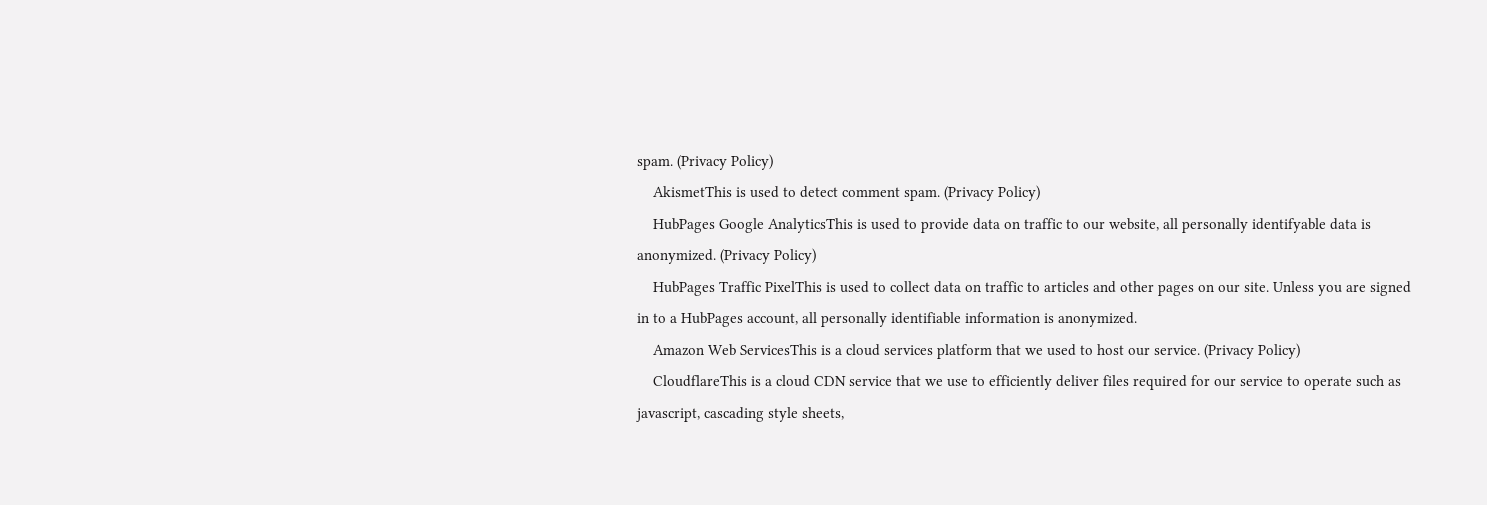spam. (Privacy Policy)
    AkismetThis is used to detect comment spam. (Privacy Policy)
    HubPages Google AnalyticsThis is used to provide data on traffic to our website, all personally identifyable data is anonymized. (Privacy Policy)
    HubPages Traffic PixelThis is used to collect data on traffic to articles and other pages on our site. Unless you are signed in to a HubPages account, all personally identifiable information is anonymized.
    Amazon Web ServicesThis is a cloud services platform that we used to host our service. (Privacy Policy)
    CloudflareThis is a cloud CDN service that we use to efficiently deliver files required for our service to operate such as javascript, cascading style sheets,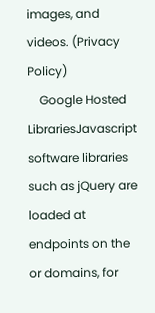images, and videos. (Privacy Policy)
    Google Hosted LibrariesJavascript software libraries such as jQuery are loaded at endpoints on the or domains, for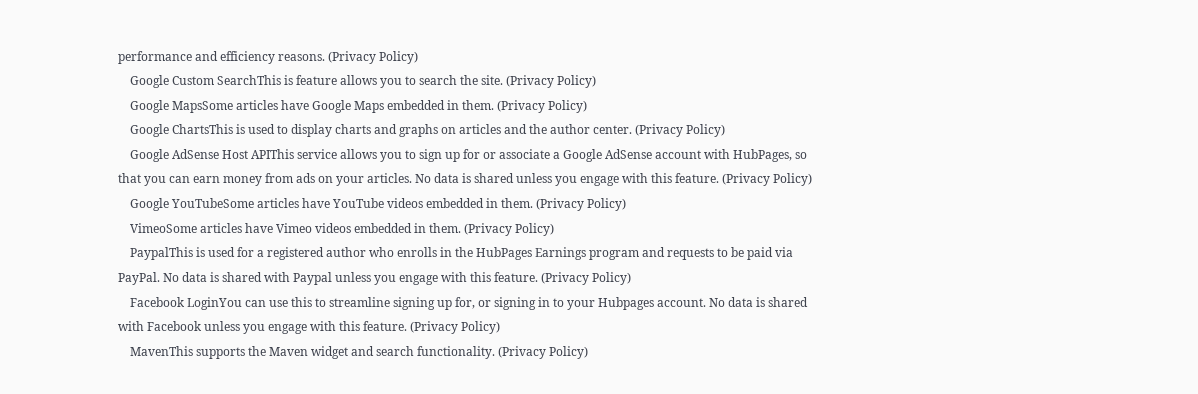performance and efficiency reasons. (Privacy Policy)
    Google Custom SearchThis is feature allows you to search the site. (Privacy Policy)
    Google MapsSome articles have Google Maps embedded in them. (Privacy Policy)
    Google ChartsThis is used to display charts and graphs on articles and the author center. (Privacy Policy)
    Google AdSense Host APIThis service allows you to sign up for or associate a Google AdSense account with HubPages, so that you can earn money from ads on your articles. No data is shared unless you engage with this feature. (Privacy Policy)
    Google YouTubeSome articles have YouTube videos embedded in them. (Privacy Policy)
    VimeoSome articles have Vimeo videos embedded in them. (Privacy Policy)
    PaypalThis is used for a registered author who enrolls in the HubPages Earnings program and requests to be paid via PayPal. No data is shared with Paypal unless you engage with this feature. (Privacy Policy)
    Facebook LoginYou can use this to streamline signing up for, or signing in to your Hubpages account. No data is shared with Facebook unless you engage with this feature. (Privacy Policy)
    MavenThis supports the Maven widget and search functionality. (Privacy Policy)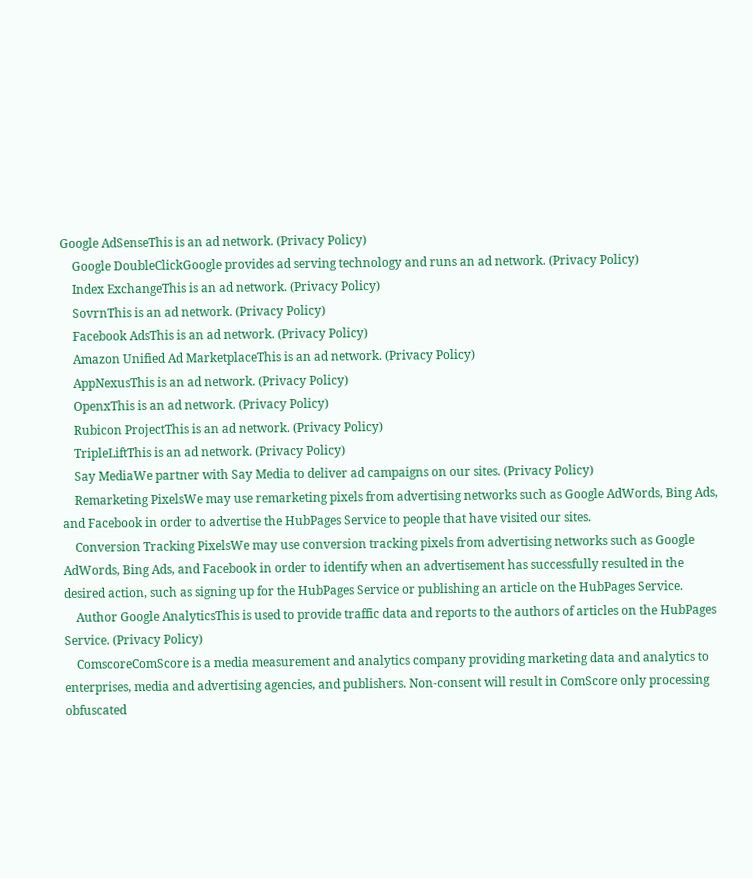Google AdSenseThis is an ad network. (Privacy Policy)
    Google DoubleClickGoogle provides ad serving technology and runs an ad network. (Privacy Policy)
    Index ExchangeThis is an ad network. (Privacy Policy)
    SovrnThis is an ad network. (Privacy Policy)
    Facebook AdsThis is an ad network. (Privacy Policy)
    Amazon Unified Ad MarketplaceThis is an ad network. (Privacy Policy)
    AppNexusThis is an ad network. (Privacy Policy)
    OpenxThis is an ad network. (Privacy Policy)
    Rubicon ProjectThis is an ad network. (Privacy Policy)
    TripleLiftThis is an ad network. (Privacy Policy)
    Say MediaWe partner with Say Media to deliver ad campaigns on our sites. (Privacy Policy)
    Remarketing PixelsWe may use remarketing pixels from advertising networks such as Google AdWords, Bing Ads, and Facebook in order to advertise the HubPages Service to people that have visited our sites.
    Conversion Tracking PixelsWe may use conversion tracking pixels from advertising networks such as Google AdWords, Bing Ads, and Facebook in order to identify when an advertisement has successfully resulted in the desired action, such as signing up for the HubPages Service or publishing an article on the HubPages Service.
    Author Google AnalyticsThis is used to provide traffic data and reports to the authors of articles on the HubPages Service. (Privacy Policy)
    ComscoreComScore is a media measurement and analytics company providing marketing data and analytics to enterprises, media and advertising agencies, and publishers. Non-consent will result in ComScore only processing obfuscated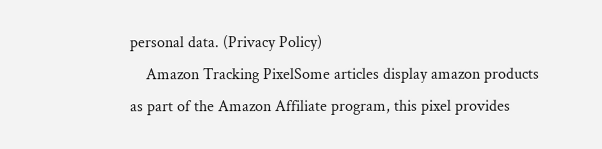personal data. (Privacy Policy)
    Amazon Tracking PixelSome articles display amazon products as part of the Amazon Affiliate program, this pixel provides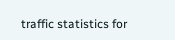traffic statistics for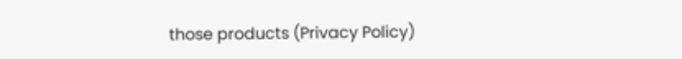those products (Privacy Policy)